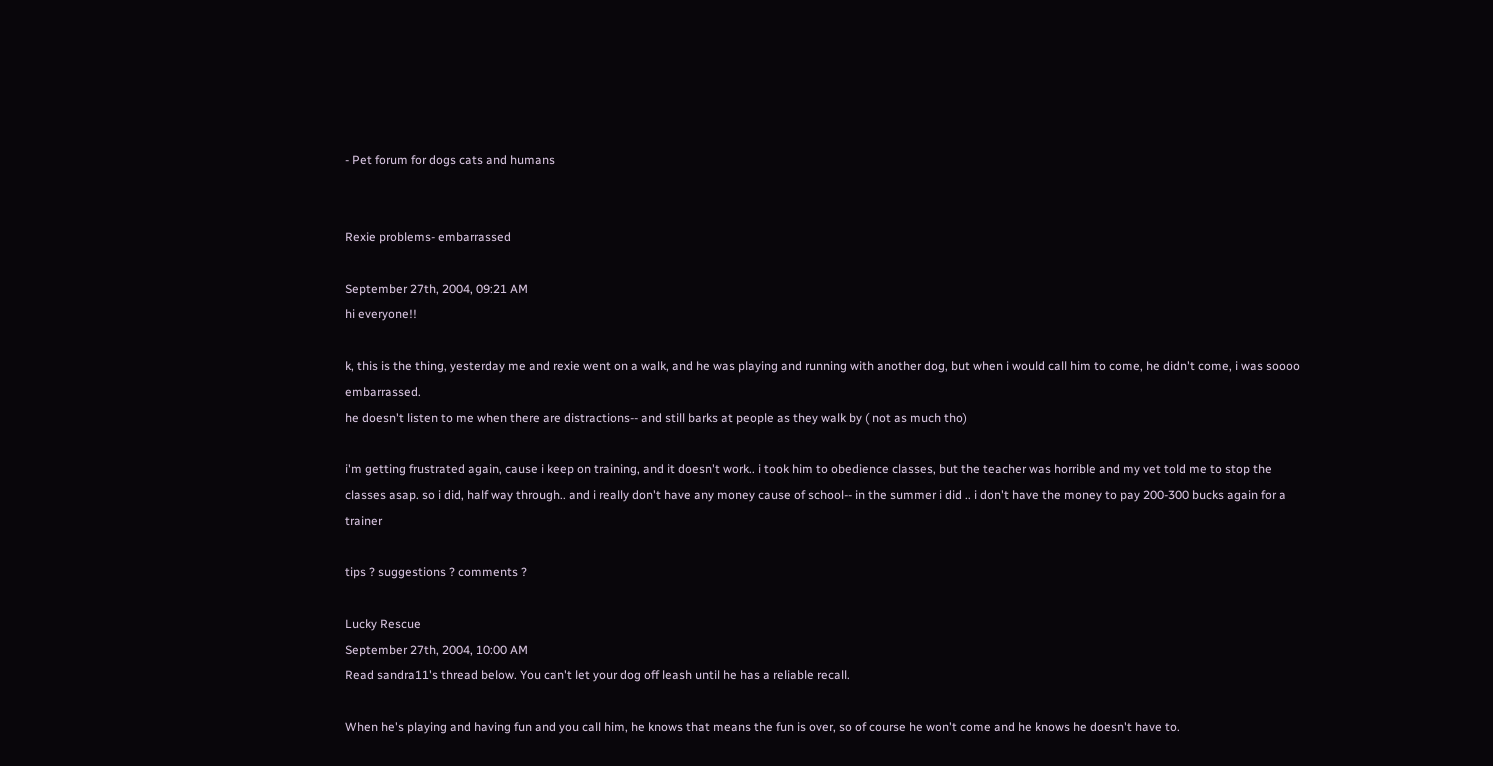- Pet forum for dogs cats and humans


Rexie problems- embarrassed

September 27th, 2004, 09:21 AM
hi everyone!!

k, this is the thing, yesterday me and rexie went on a walk, and he was playing and running with another dog, but when i would call him to come, he didn't come, i was soooo embarrassed.
he doesn't listen to me when there are distractions-- and still barks at people as they walk by ( not as much tho)

i'm getting frustrated again, cause i keep on training, and it doesn't work.. i took him to obedience classes, but the teacher was horrible and my vet told me to stop the classes asap. so i did, half way through.. and i really don't have any money cause of school-- in the summer i did .. i don't have the money to pay 200-300 bucks again for a trainer

tips ? suggestions ? comments ?

Lucky Rescue
September 27th, 2004, 10:00 AM
Read sandra11's thread below. You can't let your dog off leash until he has a reliable recall.

When he's playing and having fun and you call him, he knows that means the fun is over, so of course he won't come and he knows he doesn't have to.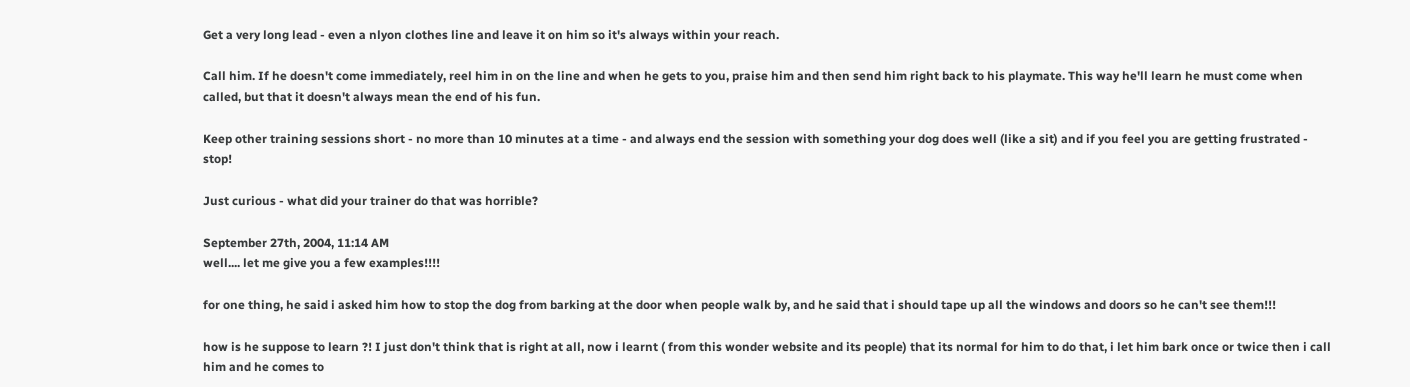Get a very long lead - even a nlyon clothes line and leave it on him so it's always within your reach.

Call him. If he doesn't come immediately, reel him in on the line and when he gets to you, praise him and then send him right back to his playmate. This way he'll learn he must come when called, but that it doesn't always mean the end of his fun.

Keep other training sessions short - no more than 10 minutes at a time - and always end the session with something your dog does well (like a sit) and if you feel you are getting frustrated - stop!

Just curious - what did your trainer do that was horrible?

September 27th, 2004, 11:14 AM
well.... let me give you a few examples!!!!

for one thing, he said i asked him how to stop the dog from barking at the door when people walk by, and he said that i should tape up all the windows and doors so he can't see them!!!

how is he suppose to learn ?! I just don't think that is right at all, now i learnt ( from this wonder website and its people) that its normal for him to do that, i let him bark once or twice then i call him and he comes to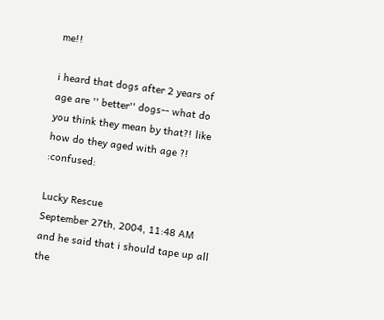me!!

i heard that dogs after 2 years of age are '' better'' dogs-- what do you think they mean by that?! like how do they aged with age ?! :confused:

Lucky Rescue
September 27th, 2004, 11:48 AM
and he said that i should tape up all the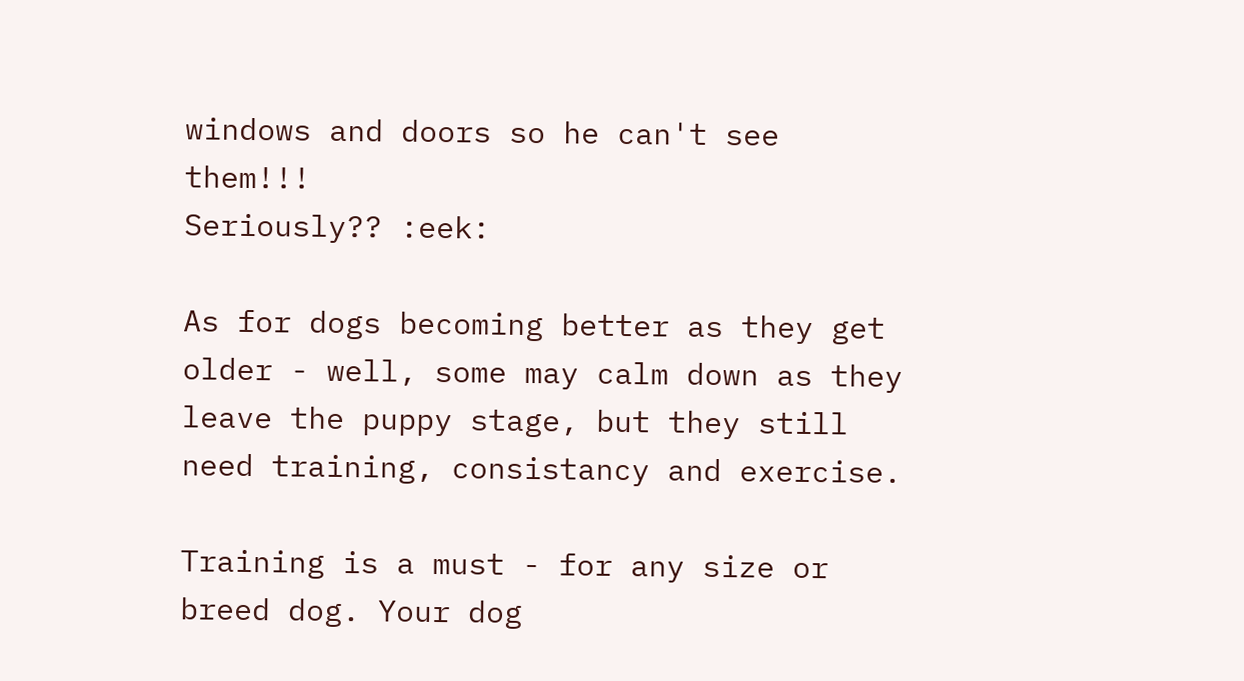windows and doors so he can't see them!!!
Seriously?? :eek:

As for dogs becoming better as they get older - well, some may calm down as they leave the puppy stage, but they still need training, consistancy and exercise.

Training is a must - for any size or breed dog. Your dog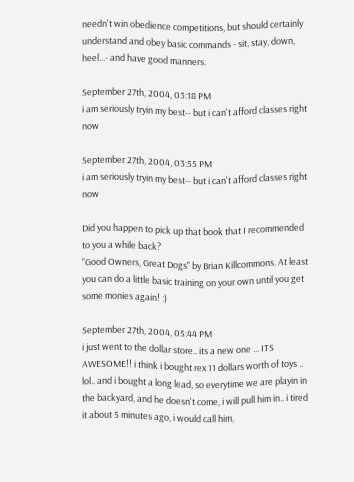needn't win obedience competitions, but should certainly understand and obey basic commands - sit, stay, down, heel...- and have good manners.

September 27th, 2004, 03:18 PM
i am seriously tryin my best-- but i can't afford classes right now

September 27th, 2004, 03:55 PM
i am seriously tryin my best-- but i can't afford classes right now

Did you happen to pick up that book that I recommended to you a while back?
"Good Owners, Great Dogs" by Brian Killcommons. At least you can do a little basic training on your own until you get some monies again! :)

September 27th, 2004, 05:44 PM
i just went to the dollar store.. its a new one ... ITS AWESOME!! i think i bought rex 11 dollars worth of toys .. lol.. and i bought a long lead, so everytime we are playin in the backyard, and he doesn't come, i will pull him in.. i tired it about 5 minutes ago, i would call him,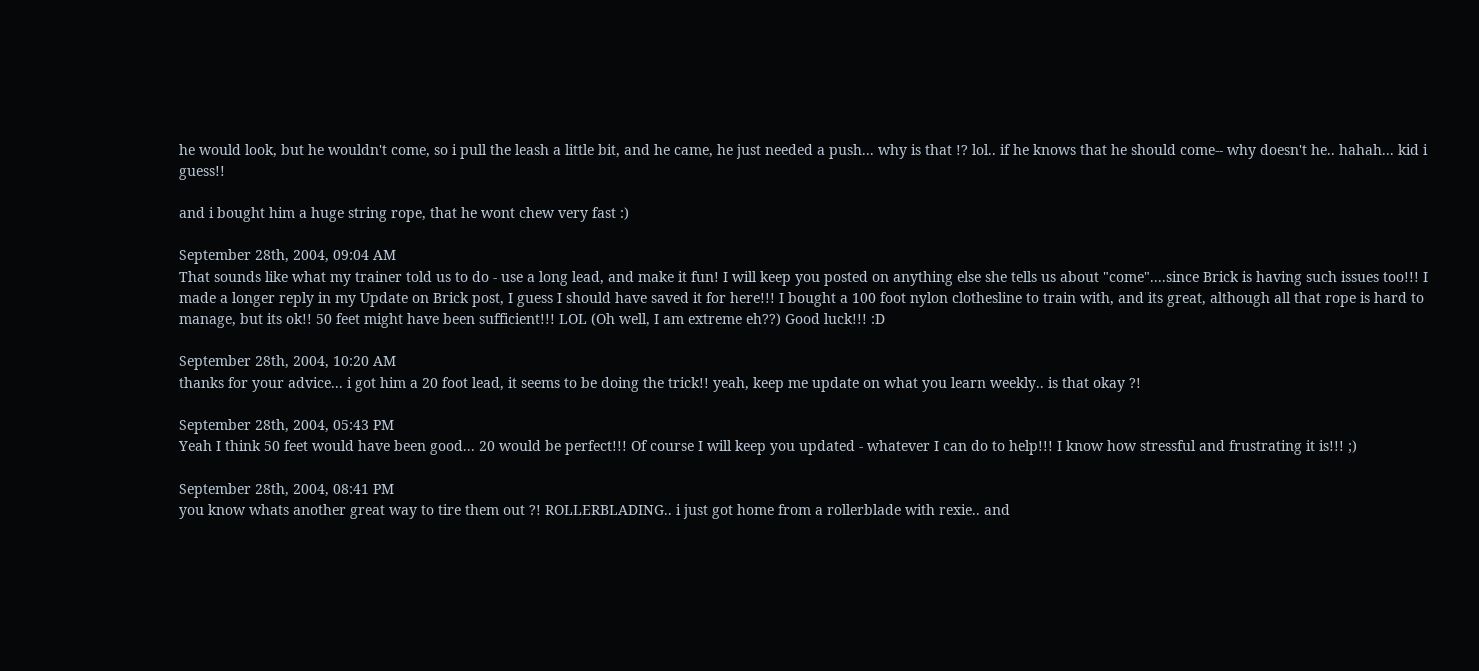he would look, but he wouldn't come, so i pull the leash a little bit, and he came, he just needed a push... why is that !? lol.. if he knows that he should come-- why doesn't he.. hahah... kid i guess!!

and i bought him a huge string rope, that he wont chew very fast :)

September 28th, 2004, 09:04 AM
That sounds like what my trainer told us to do - use a long lead, and make it fun! I will keep you posted on anything else she tells us about "come"....since Brick is having such issues too!!! I made a longer reply in my Update on Brick post, I guess I should have saved it for here!!! I bought a 100 foot nylon clothesline to train with, and its great, although all that rope is hard to manage, but its ok!! 50 feet might have been sufficient!!! LOL (Oh well, I am extreme eh??) Good luck!!! :D

September 28th, 2004, 10:20 AM
thanks for your advice... i got him a 20 foot lead, it seems to be doing the trick!! yeah, keep me update on what you learn weekly.. is that okay ?!

September 28th, 2004, 05:43 PM
Yeah I think 50 feet would have been good... 20 would be perfect!!! Of course I will keep you updated - whatever I can do to help!!! I know how stressful and frustrating it is!!! ;)

September 28th, 2004, 08:41 PM
you know whats another great way to tire them out ?! ROLLERBLADING.. i just got home from a rollerblade with rexie.. and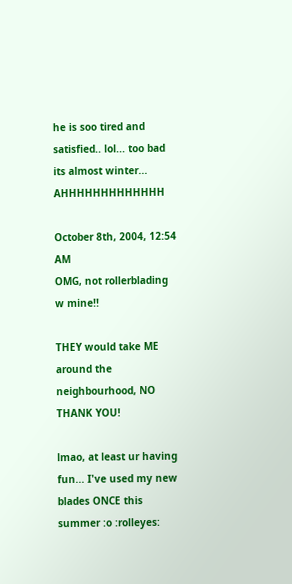he is soo tired and satisfied.. lol... too bad its almost winter... AHHHHHHHHHHHHH

October 8th, 2004, 12:54 AM
OMG, not rollerblading w mine!!

THEY would take ME around the neighbourhood, NO THANK YOU!

lmao, at least ur having fun... I've used my new blades ONCE this summer :o :rolleyes: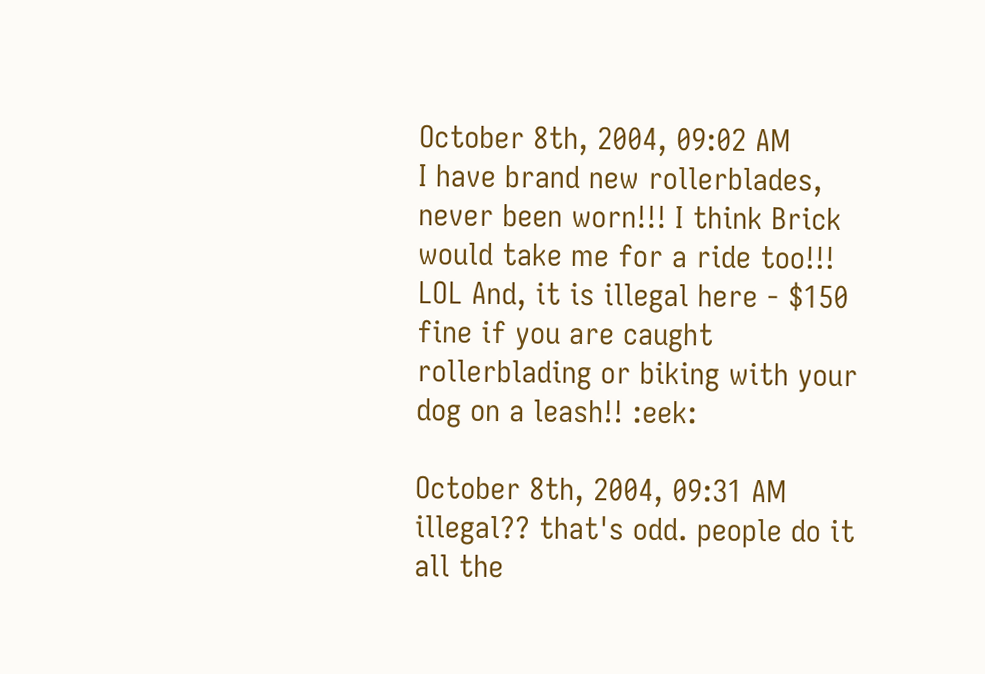October 8th, 2004, 09:02 AM
I have brand new rollerblades, never been worn!!! I think Brick would take me for a ride too!!! LOL And, it is illegal here - $150 fine if you are caught rollerblading or biking with your dog on a leash!! :eek:

October 8th, 2004, 09:31 AM
illegal?? that's odd. people do it all the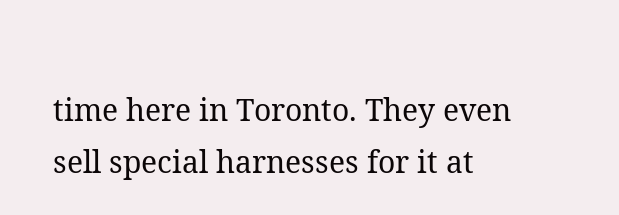time here in Toronto. They even sell special harnesses for it at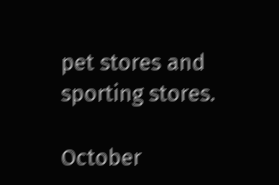pet stores and sporting stores.

October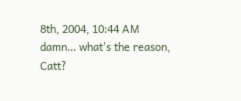8th, 2004, 10:44 AM
damn... what's the reason, Catt?